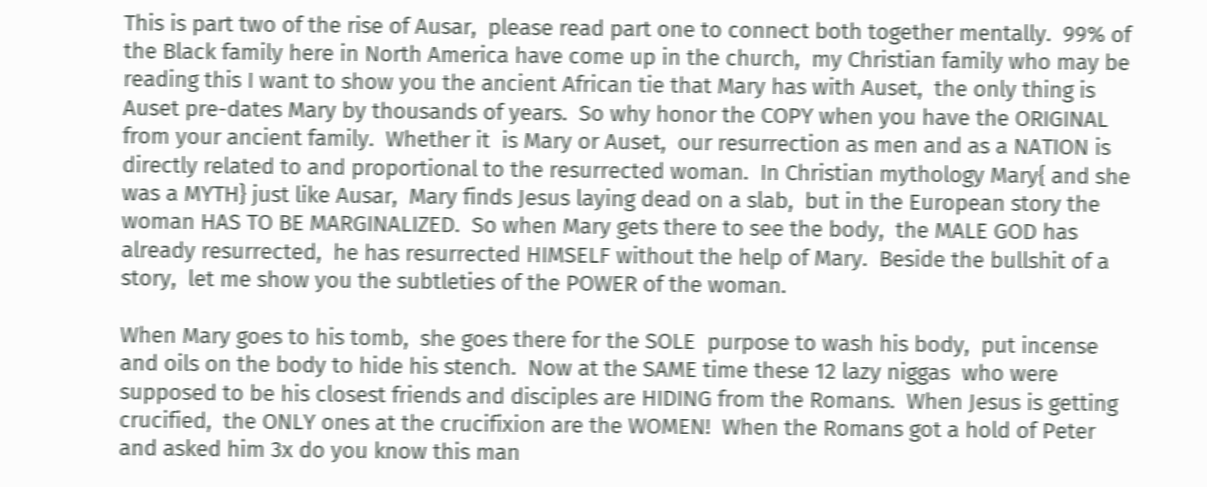This is part two of the rise of Ausar,  please read part one to connect both together mentally.  99% of the Black family here in North America have come up in the church,  my Christian family who may be reading this I want to show you the ancient African tie that Mary has with Auset,  the only thing is Auset pre-dates Mary by thousands of years.  So why honor the COPY when you have the ORIGINAL from your ancient family.  Whether it  is Mary or Auset,  our resurrection as men and as a NATION is directly related to and proportional to the resurrected woman.  In Christian mythology Mary{ and she was a MYTH} just like Ausar,  Mary finds Jesus laying dead on a slab,  but in the European story the woman HAS TO BE MARGINALIZED.  So when Mary gets there to see the body,  the MALE GOD has already resurrected,  he has resurrected HIMSELF without the help of Mary.  Beside the bullshit of a story,  let me show you the subtleties of the POWER of the woman.

When Mary goes to his tomb,  she goes there for the SOLE  purpose to wash his body,  put incense and oils on the body to hide his stench.  Now at the SAME time these 12 lazy niggas  who were supposed to be his closest friends and disciples are HIDING from the Romans.  When Jesus is getting crucified,  the ONLY ones at the crucifixion are the WOMEN!  When the Romans got a hold of Peter and asked him 3x do you know this man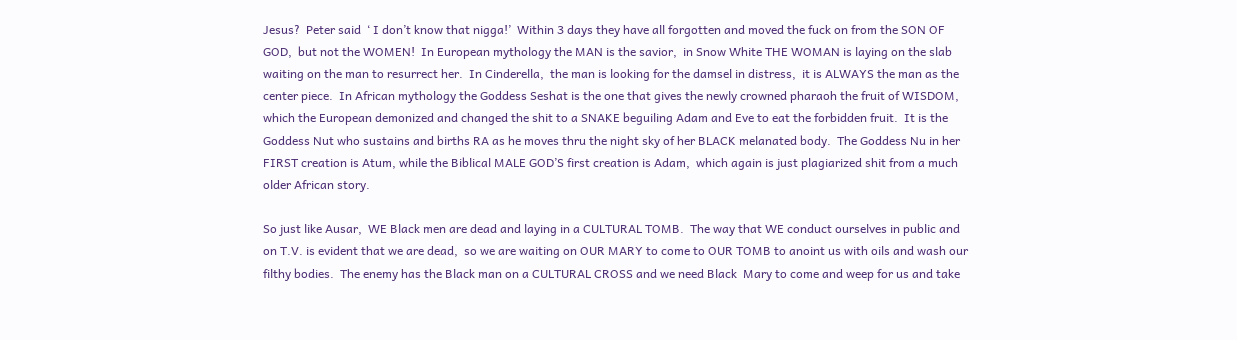Jesus?  Peter said  ‘ I don’t know that nigga!’  Within 3 days they have all forgotten and moved the fuck on from the SON OF GOD,  but not the WOMEN!  In European mythology the MAN is the savior,  in Snow White THE WOMAN is laying on the slab waiting on the man to resurrect her.  In Cinderella,  the man is looking for the damsel in distress,  it is ALWAYS the man as the center piece.  In African mythology the Goddess Seshat is the one that gives the newly crowned pharaoh the fruit of WISDOM,  which the European demonized and changed the shit to a SNAKE beguiling Adam and Eve to eat the forbidden fruit.  It is the Goddess Nut who sustains and births RA as he moves thru the night sky of her BLACK melanated body.  The Goddess Nu in her FIRST creation is Atum, while the Biblical MALE GOD’S first creation is Adam,  which again is just plagiarized shit from a much older African story.

So just like Ausar,  WE Black men are dead and laying in a CULTURAL TOMB.  The way that WE conduct ourselves in public and on T.V. is evident that we are dead,  so we are waiting on OUR MARY to come to OUR TOMB to anoint us with oils and wash our filthy bodies.  The enemy has the Black man on a CULTURAL CROSS and we need Black  Mary to come and weep for us and take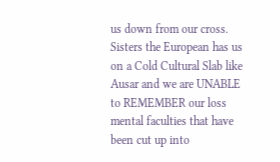us down from our cross.  Sisters the European has us on a Cold Cultural Slab like Ausar and we are UNABLE to REMEMBER our loss mental faculties that have been cut up into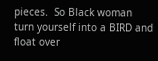pieces.  So Black woman turn yourself into a BIRD and float over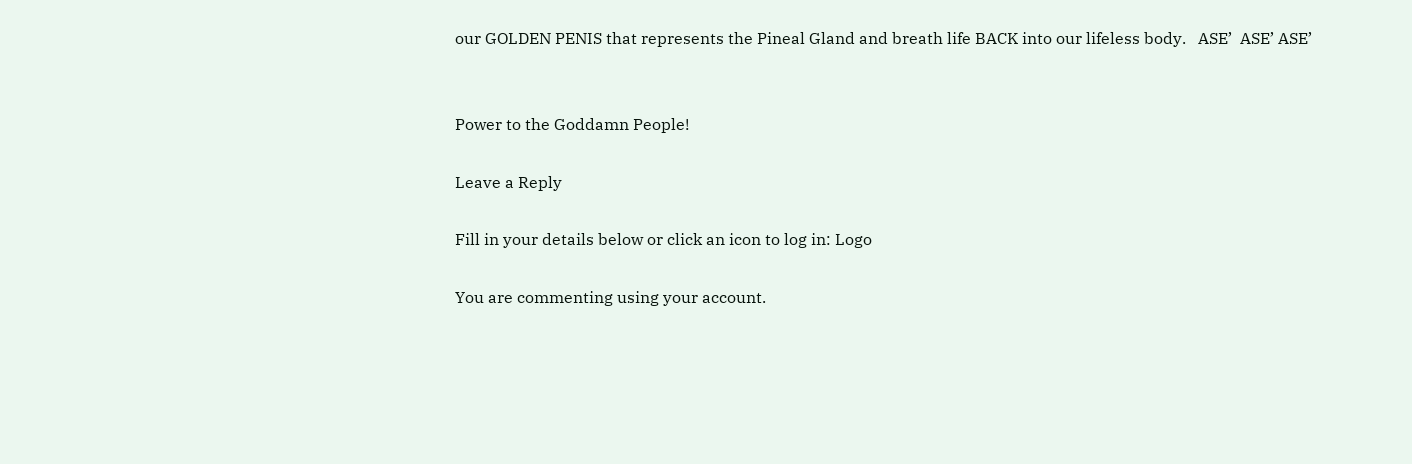our GOLDEN PENIS that represents the Pineal Gland and breath life BACK into our lifeless body.   ASE’  ASE’ ASE’


Power to the Goddamn People!

Leave a Reply

Fill in your details below or click an icon to log in: Logo

You are commenting using your account.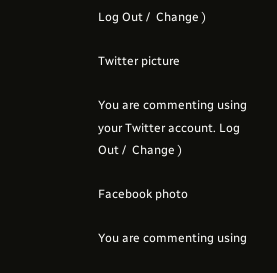Log Out /  Change )

Twitter picture

You are commenting using your Twitter account. Log Out /  Change )

Facebook photo

You are commenting using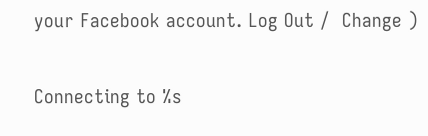your Facebook account. Log Out /  Change )

Connecting to %s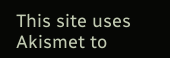This site uses Akismet to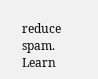reduce spam. Learn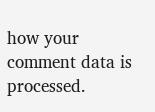how your comment data is processed.